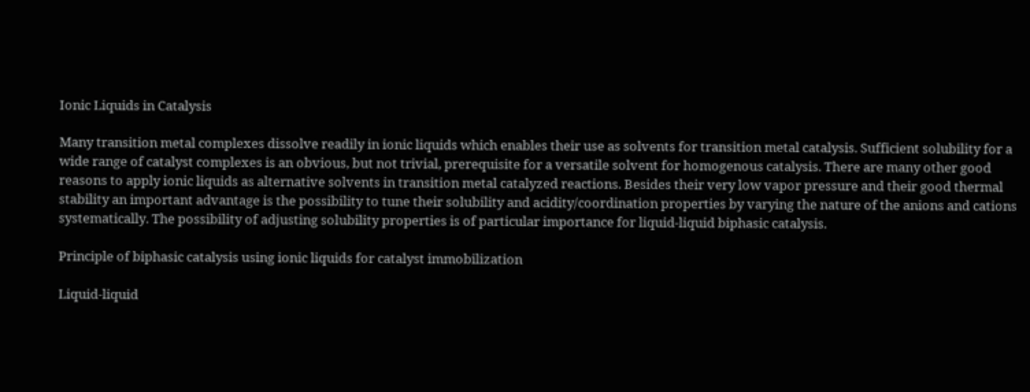Ionic Liquids in Catalysis

Many transition metal complexes dissolve readily in ionic liquids which enables their use as solvents for transition metal catalysis. Sufficient solubility for a wide range of catalyst complexes is an obvious, but not trivial, prerequisite for a versatile solvent for homogenous catalysis. There are many other good reasons to apply ionic liquids as alternative solvents in transition metal catalyzed reactions. Besides their very low vapor pressure and their good thermal stability an important advantage is the possibility to tune their solubility and acidity/coordination properties by varying the nature of the anions and cations systematically. The possibility of adjusting solubility properties is of particular importance for liquid-liquid biphasic catalysis.

Principle of biphasic catalysis using ionic liquids for catalyst immobilization

Liquid-liquid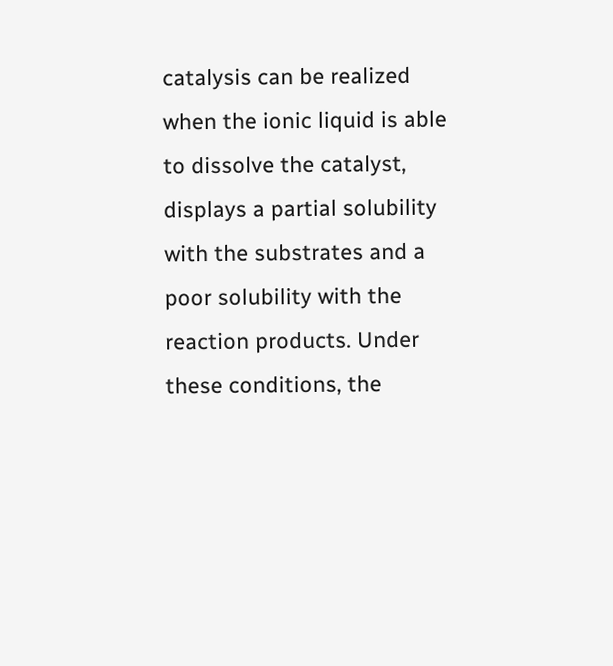catalysis can be realized when the ionic liquid is able to dissolve the catalyst, displays a partial solubility with the substrates and a poor solubility with the reaction products. Under these conditions, the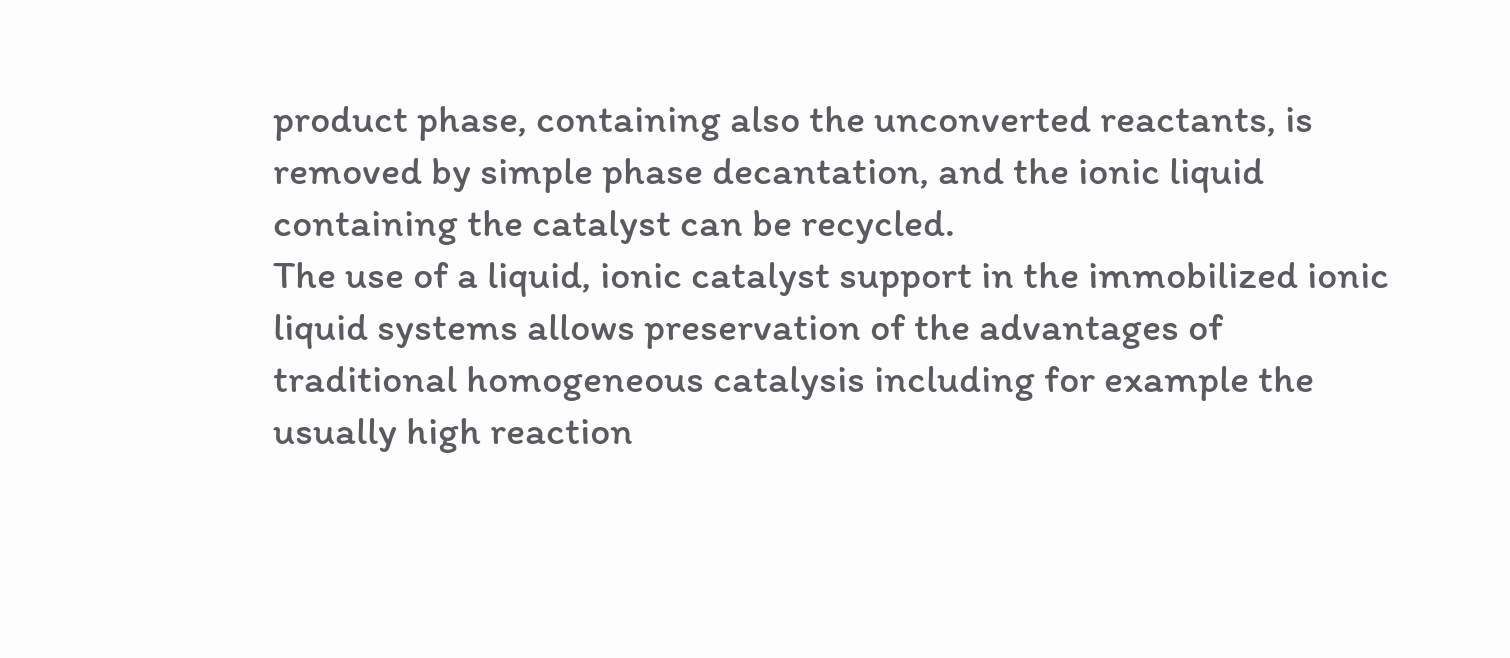product phase, containing also the unconverted reactants, is removed by simple phase decantation, and the ionic liquid containing the catalyst can be recycled.
The use of a liquid, ionic catalyst support in the immobilized ionic liquid systems allows preservation of the advantages of traditional homogeneous catalysis including for example the usually high reaction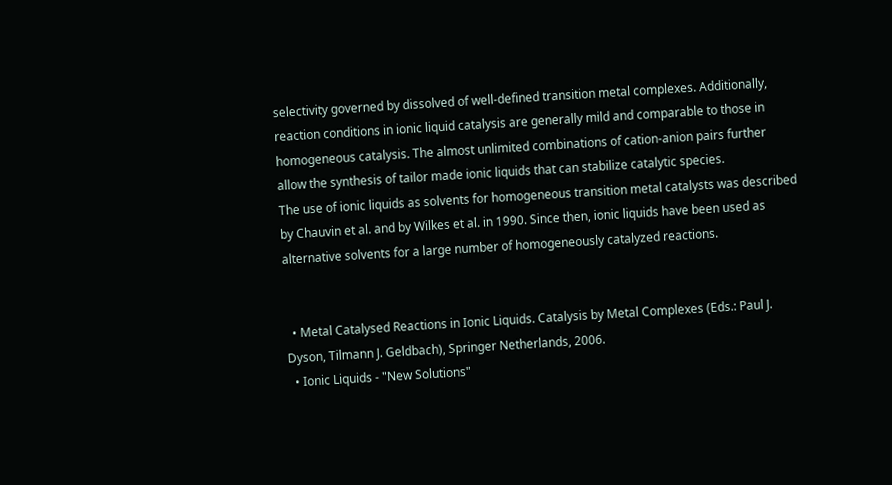selectivity governed by dissolved of well-defined transition metal complexes. Additionally, reaction conditions in ionic liquid catalysis are generally mild and comparable to those in homogeneous catalysis. The almost unlimited combinations of cation-anion pairs further allow the synthesis of tailor made ionic liquids that can stabilize catalytic species.
The use of ionic liquids as solvents for homogeneous transition metal catalysts was described by Chauvin et al. and by Wilkes et al. in 1990. Since then, ionic liquids have been used as alternative solvents for a large number of homogeneously catalyzed reactions.


  • Metal Catalysed Reactions in Ionic Liquids. Catalysis by Metal Complexes (Eds.: Paul J. Dyson, Tilmann J. Geldbach), Springer Netherlands, 2006.
  • Ionic Liquids - "New Solutions"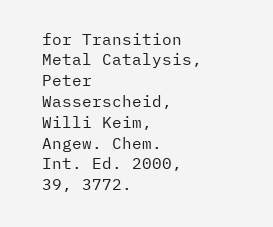for Transition Metal Catalysis, Peter Wasserscheid, Willi Keim, Angew. Chem. Int. Ed. 2000, 39, 3772.